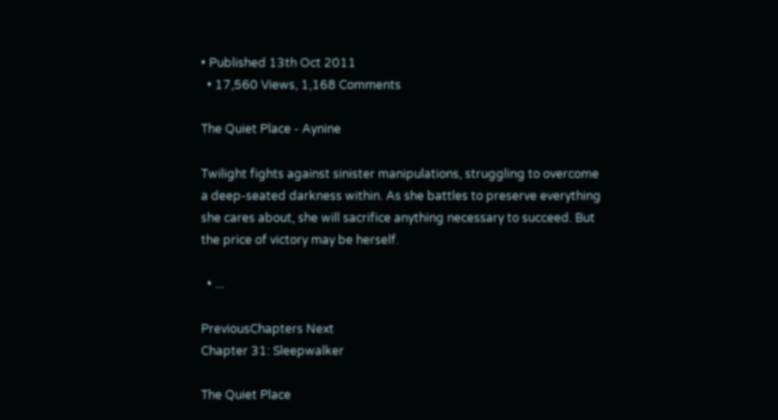• Published 13th Oct 2011
  • 17,560 Views, 1,168 Comments

The Quiet Place - Aynine

Twilight fights against sinister manipulations, struggling to overcome a deep-seated darkness within. As she battles to preserve everything she cares about, she will sacrifice anything necessary to succeed. But the price of victory may be herself.

  • ...

PreviousChapters Next
Chapter 31: Sleepwalker

The Quiet Place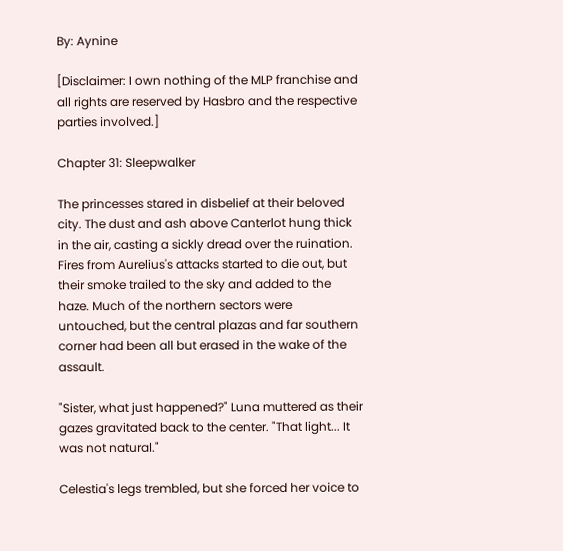By: Aynine

[Disclaimer: I own nothing of the MLP franchise and all rights are reserved by Hasbro and the respective parties involved.]

Chapter 31: Sleepwalker

The princesses stared in disbelief at their beloved city. The dust and ash above Canterlot hung thick in the air, casting a sickly dread over the ruination. Fires from Aurelius's attacks started to die out, but their smoke trailed to the sky and added to the haze. Much of the northern sectors were untouched, but the central plazas and far southern corner had been all but erased in the wake of the assault.

"Sister, what just happened?" Luna muttered as their gazes gravitated back to the center. "That light... It was not natural."

Celestia's legs trembled, but she forced her voice to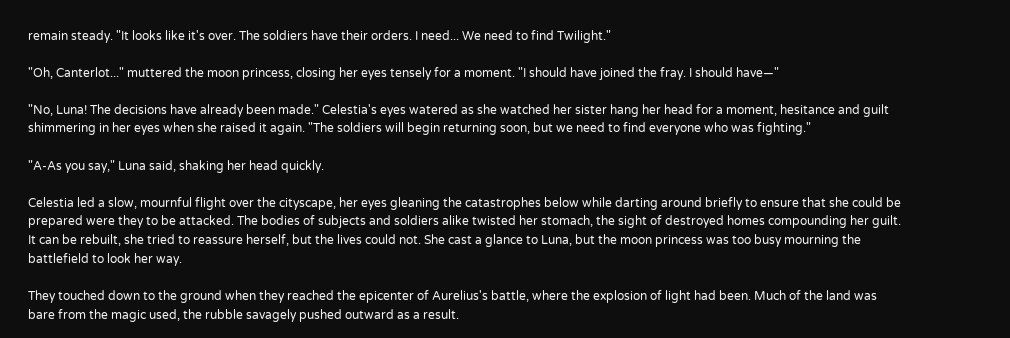remain steady. "It looks like it's over. The soldiers have their orders. I need... We need to find Twilight."

"Oh, Canterlot..." muttered the moon princess, closing her eyes tensely for a moment. "I should have joined the fray. I should have—"

"No, Luna! The decisions have already been made." Celestia's eyes watered as she watched her sister hang her head for a moment, hesitance and guilt shimmering in her eyes when she raised it again. "The soldiers will begin returning soon, but we need to find everyone who was fighting."

"A-As you say," Luna said, shaking her head quickly.

Celestia led a slow, mournful flight over the cityscape, her eyes gleaning the catastrophes below while darting around briefly to ensure that she could be prepared were they to be attacked. The bodies of subjects and soldiers alike twisted her stomach, the sight of destroyed homes compounding her guilt. It can be rebuilt, she tried to reassure herself, but the lives could not. She cast a glance to Luna, but the moon princess was too busy mourning the battlefield to look her way.

They touched down to the ground when they reached the epicenter of Aurelius's battle, where the explosion of light had been. Much of the land was bare from the magic used, the rubble savagely pushed outward as a result.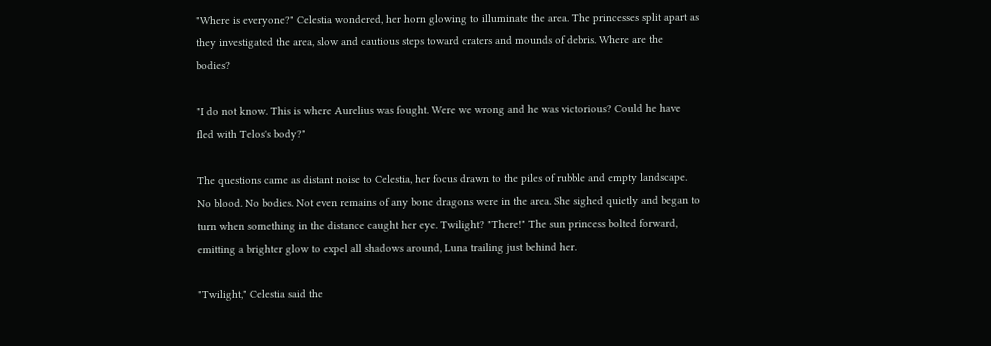"Where is everyone?" Celestia wondered, her horn glowing to illuminate the area. The princesses split apart as they investigated the area, slow and cautious steps toward craters and mounds of debris. Where are the bodies?

"I do not know. This is where Aurelius was fought. Were we wrong and he was victorious? Could he have fled with Telos's body?"

The questions came as distant noise to Celestia, her focus drawn to the piles of rubble and empty landscape. No blood. No bodies. Not even remains of any bone dragons were in the area. She sighed quietly and began to turn when something in the distance caught her eye. Twilight? "There!" The sun princess bolted forward, emitting a brighter glow to expel all shadows around, Luna trailing just behind her.

"Twilight," Celestia said the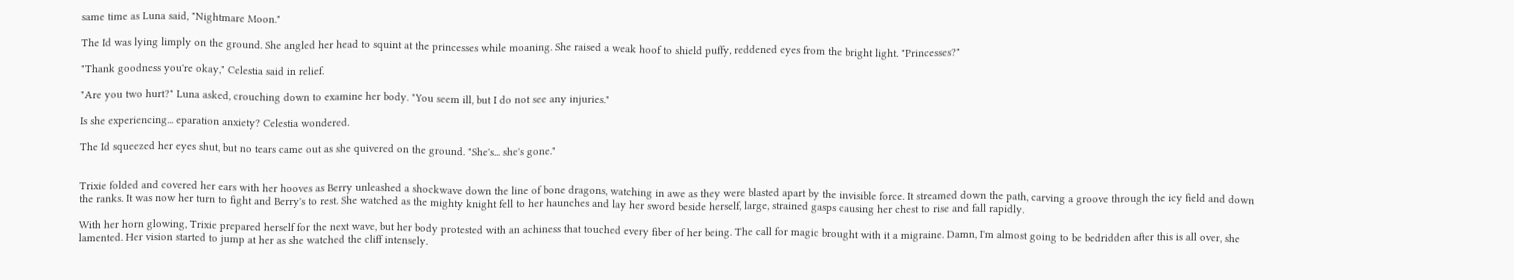same time as Luna said, "Nightmare Moon."

The Id was lying limply on the ground. She angled her head to squint at the princesses while moaning. She raised a weak hoof to shield puffy, reddened eyes from the bright light. "Princesses?"

"Thank goodness you're okay," Celestia said in relief.

"Are you two hurt?" Luna asked, crouching down to examine her body. "You seem ill, but I do not see any injuries."

Is she experiencing... eparation anxiety? Celestia wondered.

The Id squeezed her eyes shut, but no tears came out as she quivered on the ground. "She's... she's gone."


Trixie folded and covered her ears with her hooves as Berry unleashed a shockwave down the line of bone dragons, watching in awe as they were blasted apart by the invisible force. It streamed down the path, carving a groove through the icy field and down the ranks. It was now her turn to fight and Berry's to rest. She watched as the mighty knight fell to her haunches and lay her sword beside herself, large, strained gasps causing her chest to rise and fall rapidly.

With her horn glowing, Trixie prepared herself for the next wave, but her body protested with an achiness that touched every fiber of her being. The call for magic brought with it a migraine. Damn, I'm almost going to be bedridden after this is all over, she lamented. Her vision started to jump at her as she watched the cliff intensely.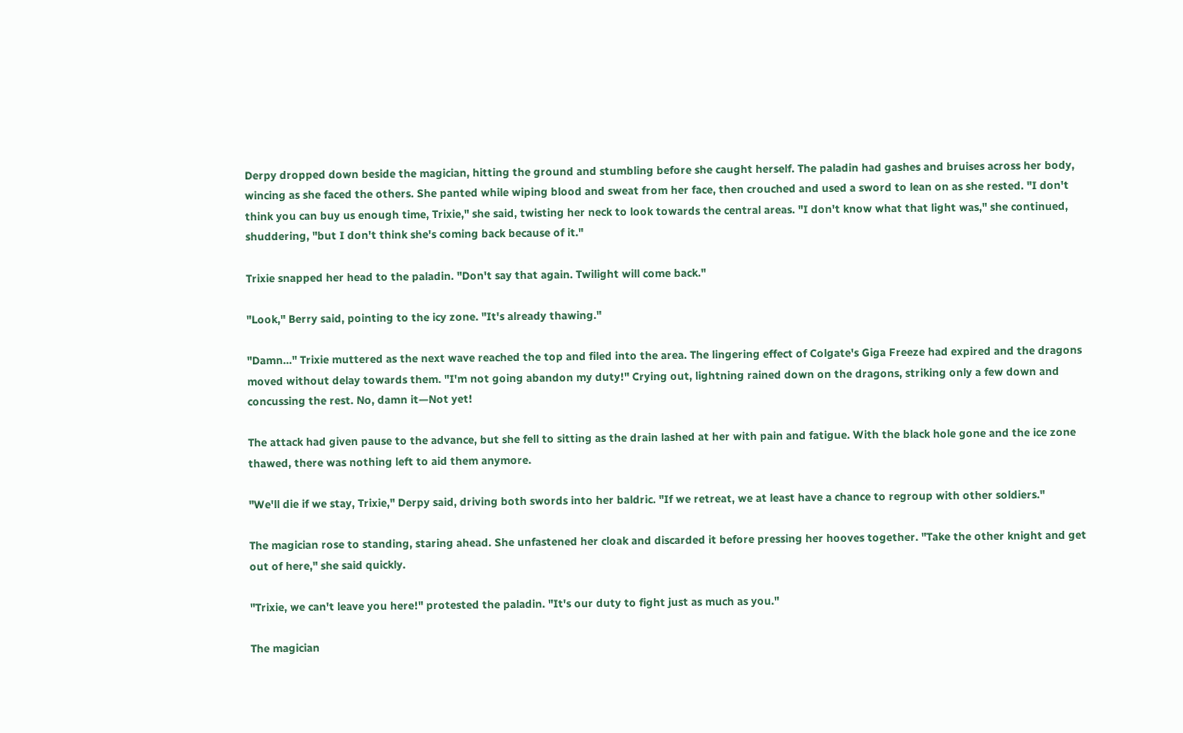Derpy dropped down beside the magician, hitting the ground and stumbling before she caught herself. The paladin had gashes and bruises across her body, wincing as she faced the others. She panted while wiping blood and sweat from her face, then crouched and used a sword to lean on as she rested. "I don't think you can buy us enough time, Trixie," she said, twisting her neck to look towards the central areas. "I don't know what that light was," she continued, shuddering, "but I don't think she's coming back because of it."

Trixie snapped her head to the paladin. "Don't say that again. Twilight will come back."

"Look," Berry said, pointing to the icy zone. "It's already thawing."

"Damn..." Trixie muttered as the next wave reached the top and filed into the area. The lingering effect of Colgate's Giga Freeze had expired and the dragons moved without delay towards them. "I'm not going abandon my duty!" Crying out, lightning rained down on the dragons, striking only a few down and concussing the rest. No, damn it—Not yet!

The attack had given pause to the advance, but she fell to sitting as the drain lashed at her with pain and fatigue. With the black hole gone and the ice zone thawed, there was nothing left to aid them anymore.

"We'll die if we stay, Trixie," Derpy said, driving both swords into her baldric. "If we retreat, we at least have a chance to regroup with other soldiers."

The magician rose to standing, staring ahead. She unfastened her cloak and discarded it before pressing her hooves together. "Take the other knight and get out of here," she said quickly.

"Trixie, we can't leave you here!" protested the paladin. "It's our duty to fight just as much as you."

The magician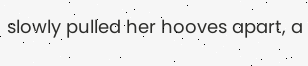slowly pulled her hooves apart, a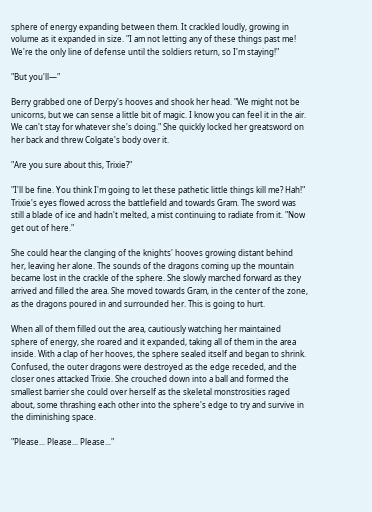sphere of energy expanding between them. It crackled loudly, growing in volume as it expanded in size. "I am not letting any of these things past me! We're the only line of defense until the soldiers return, so I'm staying!"

"But you'll—"

Berry grabbed one of Derpy's hooves and shook her head. "We might not be unicorns, but we can sense a little bit of magic. I know you can feel it in the air. We can't stay for whatever she's doing." She quickly locked her greatsword on her back and threw Colgate's body over it.

"Are you sure about this, Trixie?"

"I'll be fine. You think I'm going to let these pathetic little things kill me? Hah!" Trixie's eyes flowed across the battlefield and towards Gram. The sword was still a blade of ice and hadn't melted, a mist continuing to radiate from it. "Now get out of here."

She could hear the clanging of the knights' hooves growing distant behind her, leaving her alone. The sounds of the dragons coming up the mountain became lost in the crackle of the sphere. She slowly marched forward as they arrived and filled the area. She moved towards Gram, in the center of the zone, as the dragons poured in and surrounded her. This is going to hurt.

When all of them filled out the area, cautiously watching her maintained sphere of energy, she roared and it expanded, taking all of them in the area inside. With a clap of her hooves, the sphere sealed itself and began to shrink. Confused, the outer dragons were destroyed as the edge receded, and the closer ones attacked Trixie. She crouched down into a ball and formed the smallest barrier she could over herself as the skeletal monstrosities raged about, some thrashing each other into the sphere's edge to try and survive in the diminishing space.

"Please... Please... Please..."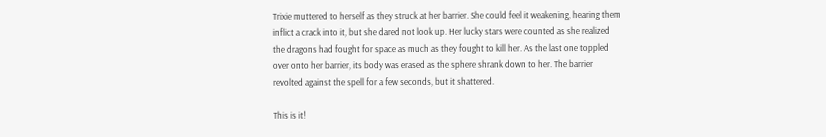Trixie muttered to herself as they struck at her barrier. She could feel it weakening, hearing them inflict a crack into it, but she dared not look up. Her lucky stars were counted as she realized the dragons had fought for space as much as they fought to kill her. As the last one toppled over onto her barrier, its body was erased as the sphere shrank down to her. The barrier revolted against the spell for a few seconds, but it shattered.

This is it!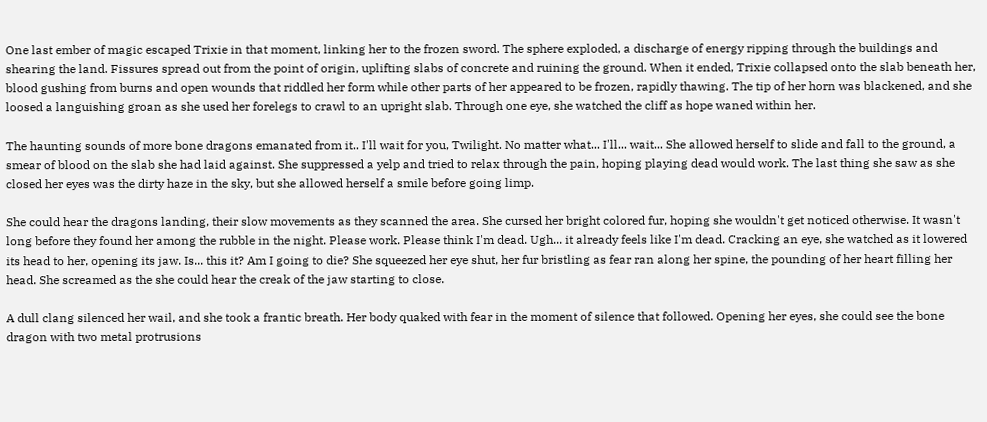One last ember of magic escaped Trixie in that moment, linking her to the frozen sword. The sphere exploded, a discharge of energy ripping through the buildings and shearing the land. Fissures spread out from the point of origin, uplifting slabs of concrete and ruining the ground. When it ended, Trixie collapsed onto the slab beneath her, blood gushing from burns and open wounds that riddled her form while other parts of her appeared to be frozen, rapidly thawing. The tip of her horn was blackened, and she loosed a languishing groan as she used her forelegs to crawl to an upright slab. Through one eye, she watched the cliff as hope waned within her.

The haunting sounds of more bone dragons emanated from it.. I'll wait for you, Twilight. No matter what... I'll... wait... She allowed herself to slide and fall to the ground, a smear of blood on the slab she had laid against. She suppressed a yelp and tried to relax through the pain, hoping playing dead would work. The last thing she saw as she closed her eyes was the dirty haze in the sky, but she allowed herself a smile before going limp.

She could hear the dragons landing, their slow movements as they scanned the area. She cursed her bright colored fur, hoping she wouldn't get noticed otherwise. It wasn't long before they found her among the rubble in the night. Please work. Please think I'm dead. Ugh... it already feels like I'm dead. Cracking an eye, she watched as it lowered its head to her, opening its jaw. Is... this it? Am I going to die? She squeezed her eye shut, her fur bristling as fear ran along her spine, the pounding of her heart filling her head. She screamed as the she could hear the creak of the jaw starting to close.

A dull clang silenced her wail, and she took a frantic breath. Her body quaked with fear in the moment of silence that followed. Opening her eyes, she could see the bone dragon with two metal protrusions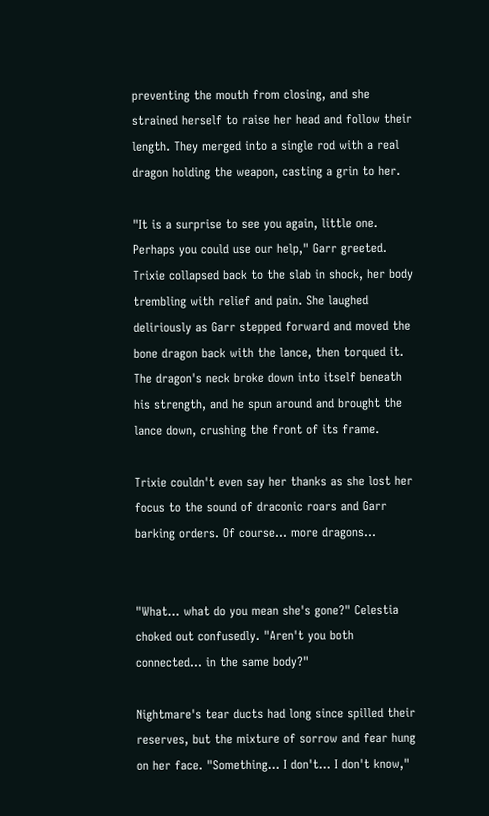preventing the mouth from closing, and she strained herself to raise her head and follow their length. They merged into a single rod with a real dragon holding the weapon, casting a grin to her.

"It is a surprise to see you again, little one. Perhaps you could use our help," Garr greeted. Trixie collapsed back to the slab in shock, her body trembling with relief and pain. She laughed deliriously as Garr stepped forward and moved the bone dragon back with the lance, then torqued it. The dragon's neck broke down into itself beneath his strength, and he spun around and brought the lance down, crushing the front of its frame.

Trixie couldn't even say her thanks as she lost her focus to the sound of draconic roars and Garr barking orders. Of course... more dragons...


"What... what do you mean she's gone?" Celestia choked out confusedly. "Aren't you both connected... in the same body?"

Nightmare's tear ducts had long since spilled their reserves, but the mixture of sorrow and fear hung on her face. "Something... I don't... I don't know,"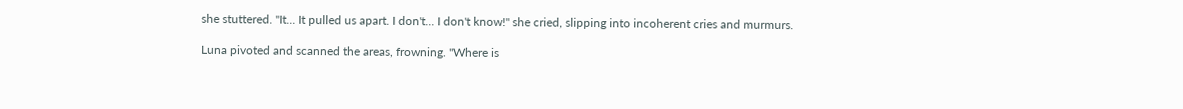she stuttered. "It... It pulled us apart. I don't... I don't know!" she cried, slipping into incoherent cries and murmurs.

Luna pivoted and scanned the areas, frowning. "Where is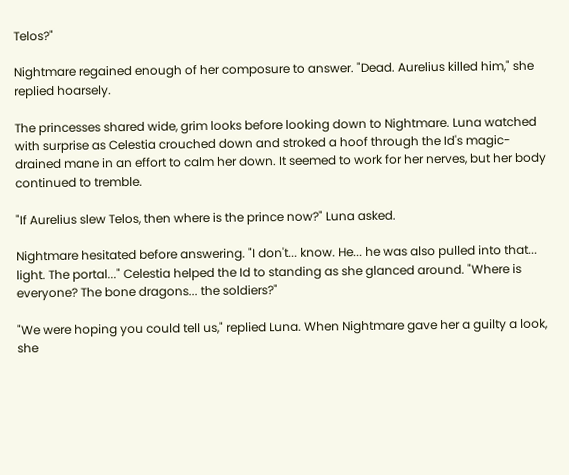Telos?"

Nightmare regained enough of her composure to answer. "Dead. Aurelius killed him," she replied hoarsely.

The princesses shared wide, grim looks before looking down to Nightmare. Luna watched with surprise as Celestia crouched down and stroked a hoof through the Id's magic-drained mane in an effort to calm her down. It seemed to work for her nerves, but her body continued to tremble.

"If Aurelius slew Telos, then where is the prince now?" Luna asked.

Nightmare hesitated before answering. "I don't... know. He... he was also pulled into that... light. The portal..." Celestia helped the Id to standing as she glanced around. "Where is everyone? The bone dragons... the soldiers?"

"We were hoping you could tell us," replied Luna. When Nightmare gave her a guilty a look, she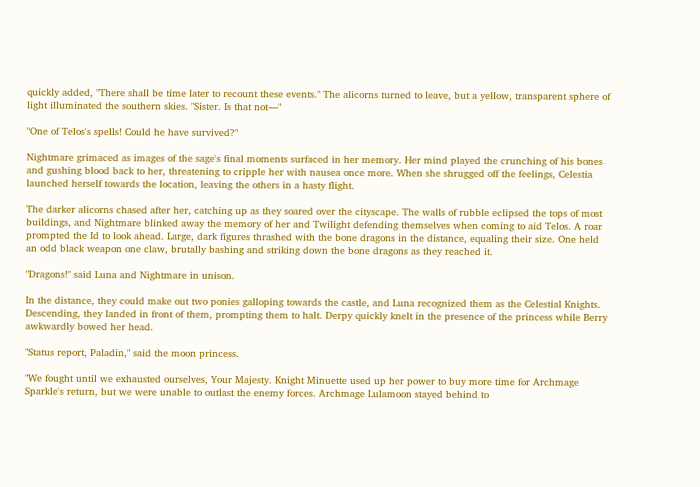quickly added, "There shall be time later to recount these events." The alicorns turned to leave, but a yellow, transparent sphere of light illuminated the southern skies. "Sister. Is that not—"

"One of Telos's spells! Could he have survived?"

Nightmare grimaced as images of the sage's final moments surfaced in her memory. Her mind played the crunching of his bones and gushing blood back to her, threatening to cripple her with nausea once more. When she shrugged off the feelings, Celestia launched herself towards the location, leaving the others in a hasty flight.

The darker alicorns chased after her, catching up as they soared over the cityscape. The walls of rubble eclipsed the tops of most buildings, and Nightmare blinked away the memory of her and Twilight defending themselves when coming to aid Telos. A roar prompted the Id to look ahead. Large, dark figures thrashed with the bone dragons in the distance, equaling their size. One held an odd black weapon one claw, brutally bashing and striking down the bone dragons as they reached it.

"Dragons!" said Luna and Nightmare in unison.

In the distance, they could make out two ponies galloping towards the castle, and Luna recognized them as the Celestial Knights. Descending, they landed in front of them, prompting them to halt. Derpy quickly knelt in the presence of the princess while Berry awkwardly bowed her head.

"Status report, Paladin," said the moon princess.

"We fought until we exhausted ourselves, Your Majesty. Knight Minuette used up her power to buy more time for Archmage Sparkle's return, but we were unable to outlast the enemy forces. Archmage Lulamoon stayed behind to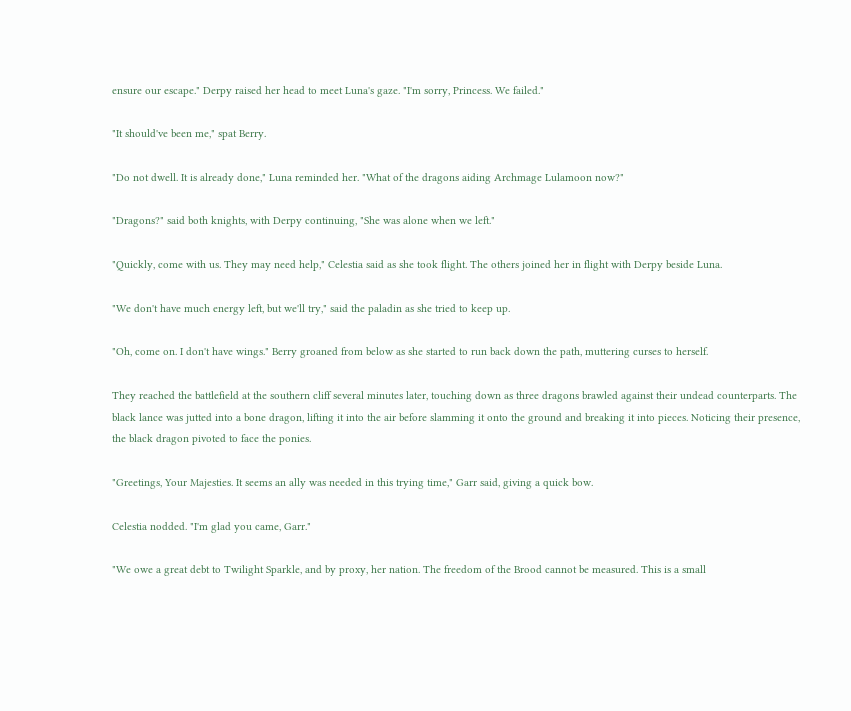ensure our escape." Derpy raised her head to meet Luna's gaze. "I'm sorry, Princess. We failed."

"It should've been me," spat Berry.

"Do not dwell. It is already done," Luna reminded her. "What of the dragons aiding Archmage Lulamoon now?"

"Dragons?" said both knights, with Derpy continuing, "She was alone when we left."

"Quickly, come with us. They may need help," Celestia said as she took flight. The others joined her in flight with Derpy beside Luna.

"We don't have much energy left, but we'll try," said the paladin as she tried to keep up.

"Oh, come on. I don't have wings." Berry groaned from below as she started to run back down the path, muttering curses to herself.

They reached the battlefield at the southern cliff several minutes later, touching down as three dragons brawled against their undead counterparts. The black lance was jutted into a bone dragon, lifting it into the air before slamming it onto the ground and breaking it into pieces. Noticing their presence, the black dragon pivoted to face the ponies.

"Greetings, Your Majesties. It seems an ally was needed in this trying time," Garr said, giving a quick bow.

Celestia nodded. "I'm glad you came, Garr."

"We owe a great debt to Twilight Sparkle, and by proxy, her nation. The freedom of the Brood cannot be measured. This is a small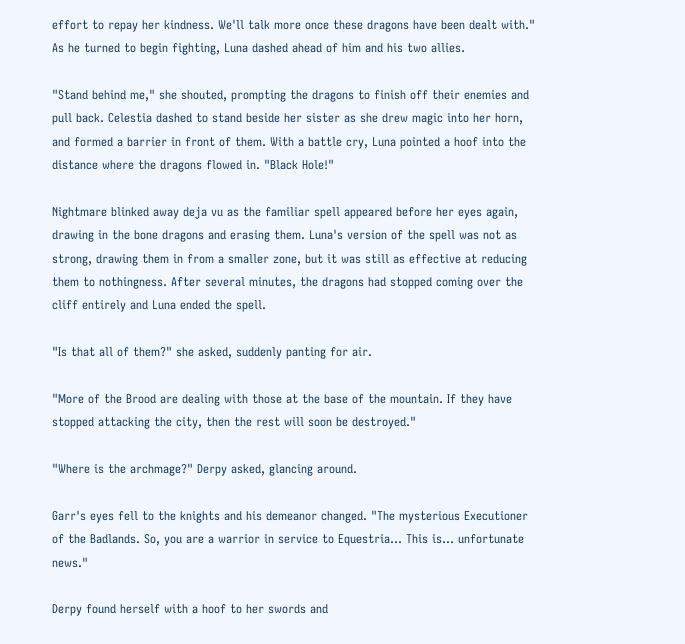effort to repay her kindness. We'll talk more once these dragons have been dealt with." As he turned to begin fighting, Luna dashed ahead of him and his two allies.

"Stand behind me," she shouted, prompting the dragons to finish off their enemies and pull back. Celestia dashed to stand beside her sister as she drew magic into her horn, and formed a barrier in front of them. With a battle cry, Luna pointed a hoof into the distance where the dragons flowed in. "Black Hole!"

Nightmare blinked away deja vu as the familiar spell appeared before her eyes again, drawing in the bone dragons and erasing them. Luna's version of the spell was not as strong, drawing them in from a smaller zone, but it was still as effective at reducing them to nothingness. After several minutes, the dragons had stopped coming over the cliff entirely and Luna ended the spell.

"Is that all of them?" she asked, suddenly panting for air.

"More of the Brood are dealing with those at the base of the mountain. If they have stopped attacking the city, then the rest will soon be destroyed."

"Where is the archmage?" Derpy asked, glancing around.

Garr's eyes fell to the knights and his demeanor changed. "The mysterious Executioner of the Badlands. So, you are a warrior in service to Equestria... This is... unfortunate news."

Derpy found herself with a hoof to her swords and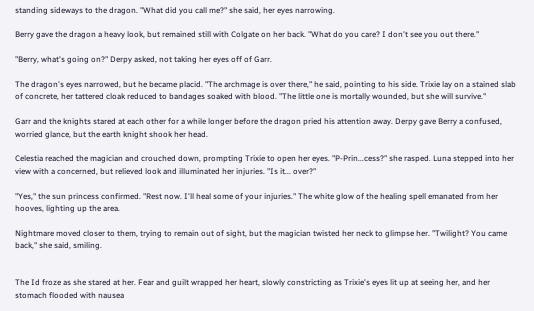standing sideways to the dragon. "What did you call me?" she said, her eyes narrowing.

Berry gave the dragon a heavy look, but remained still with Colgate on her back. "What do you care? I don't see you out there."

"Berry, what's going on?" Derpy asked, not taking her eyes off of Garr.

The dragon's eyes narrowed, but he became placid. "The archmage is over there," he said, pointing to his side. Trixie lay on a stained slab of concrete, her tattered cloak reduced to bandages soaked with blood. "The little one is mortally wounded, but she will survive."

Garr and the knights stared at each other for a while longer before the dragon pried his attention away. Derpy gave Berry a confused, worried glance, but the earth knight shook her head.

Celestia reached the magician and crouched down, prompting Trixie to open her eyes. "P-Prin...cess?" she rasped. Luna stepped into her view with a concerned, but relieved look and illuminated her injuries. "Is it... over?"

"Yes," the sun princess confirmed. "Rest now. I'll heal some of your injuries." The white glow of the healing spell emanated from her hooves, lighting up the area.

Nightmare moved closer to them, trying to remain out of sight, but the magician twisted her neck to glimpse her. "Twilight? You came back," she said, smiling.


The Id froze as she stared at her. Fear and guilt wrapped her heart, slowly constricting as Trixie's eyes lit up at seeing her, and her stomach flooded with nausea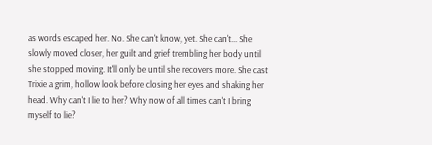as words escaped her. No. She can't know, yet. She can't... She slowly moved closer, her guilt and grief trembling her body until she stopped moving. It'll only be until she recovers more. She cast Trixie a grim, hollow look before closing her eyes and shaking her head. Why can't I lie to her? Why now of all times can't I bring myself to lie?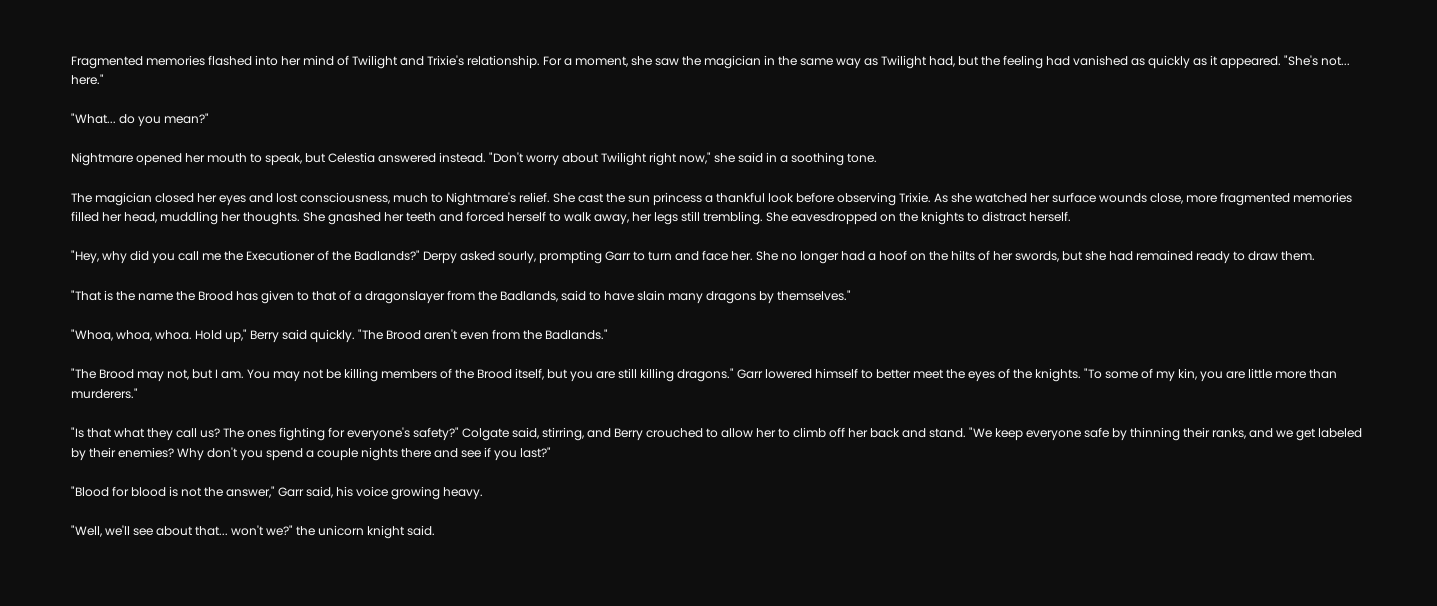Fragmented memories flashed into her mind of Twilight and Trixie's relationship. For a moment, she saw the magician in the same way as Twilight had, but the feeling had vanished as quickly as it appeared. "She's not... here."

"What... do you mean?"

Nightmare opened her mouth to speak, but Celestia answered instead. "Don't worry about Twilight right now," she said in a soothing tone.

The magician closed her eyes and lost consciousness, much to Nightmare's relief. She cast the sun princess a thankful look before observing Trixie. As she watched her surface wounds close, more fragmented memories filled her head, muddling her thoughts. She gnashed her teeth and forced herself to walk away, her legs still trembling. She eavesdropped on the knights to distract herself.

"Hey, why did you call me the Executioner of the Badlands?" Derpy asked sourly, prompting Garr to turn and face her. She no longer had a hoof on the hilts of her swords, but she had remained ready to draw them.

"That is the name the Brood has given to that of a dragonslayer from the Badlands, said to have slain many dragons by themselves."

"Whoa, whoa, whoa. Hold up," Berry said quickly. "The Brood aren't even from the Badlands."

"The Brood may not, but I am. You may not be killing members of the Brood itself, but you are still killing dragons." Garr lowered himself to better meet the eyes of the knights. "To some of my kin, you are little more than murderers."

"Is that what they call us? The ones fighting for everyone's safety?" Colgate said, stirring, and Berry crouched to allow her to climb off her back and stand. "We keep everyone safe by thinning their ranks, and we get labeled by their enemies? Why don't you spend a couple nights there and see if you last?"

"Blood for blood is not the answer," Garr said, his voice growing heavy.

"Well, we'll see about that... won't we?" the unicorn knight said.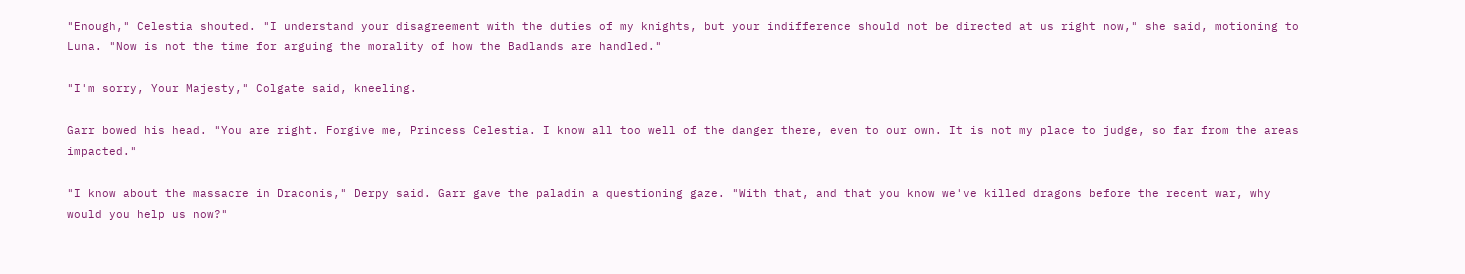"Enough," Celestia shouted. "I understand your disagreement with the duties of my knights, but your indifference should not be directed at us right now," she said, motioning to Luna. "Now is not the time for arguing the morality of how the Badlands are handled."

"I'm sorry, Your Majesty," Colgate said, kneeling.

Garr bowed his head. "You are right. Forgive me, Princess Celestia. I know all too well of the danger there, even to our own. It is not my place to judge, so far from the areas impacted."

"I know about the massacre in Draconis," Derpy said. Garr gave the paladin a questioning gaze. "With that, and that you know we've killed dragons before the recent war, why would you help us now?"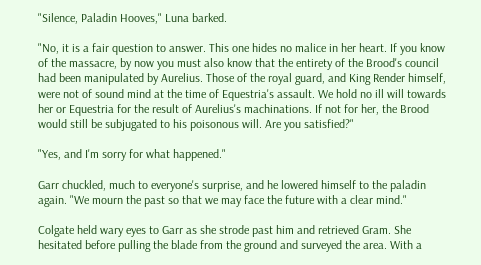"Silence, Paladin Hooves," Luna barked.

"No, it is a fair question to answer. This one hides no malice in her heart. If you know of the massacre, by now you must also know that the entirety of the Brood's council had been manipulated by Aurelius. Those of the royal guard, and King Render himself, were not of sound mind at the time of Equestria's assault. We hold no ill will towards her or Equestria for the result of Aurelius's machinations. If not for her, the Brood would still be subjugated to his poisonous will. Are you satisfied?"

"Yes, and I'm sorry for what happened."

Garr chuckled, much to everyone's surprise, and he lowered himself to the paladin again. "We mourn the past so that we may face the future with a clear mind."

Colgate held wary eyes to Garr as she strode past him and retrieved Gram. She hesitated before pulling the blade from the ground and surveyed the area. With a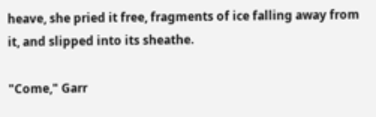heave, she pried it free, fragments of ice falling away from it, and slipped into its sheathe.

"Come," Garr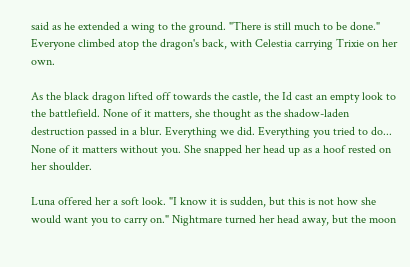said as he extended a wing to the ground. "There is still much to be done." Everyone climbed atop the dragon's back, with Celestia carrying Trixie on her own.

As the black dragon lifted off towards the castle, the Id cast an empty look to the battlefield. None of it matters, she thought as the shadow-laden destruction passed in a blur. Everything we did. Everything you tried to do... None of it matters without you. She snapped her head up as a hoof rested on her shoulder.

Luna offered her a soft look. "I know it is sudden, but this is not how she would want you to carry on." Nightmare turned her head away, but the moon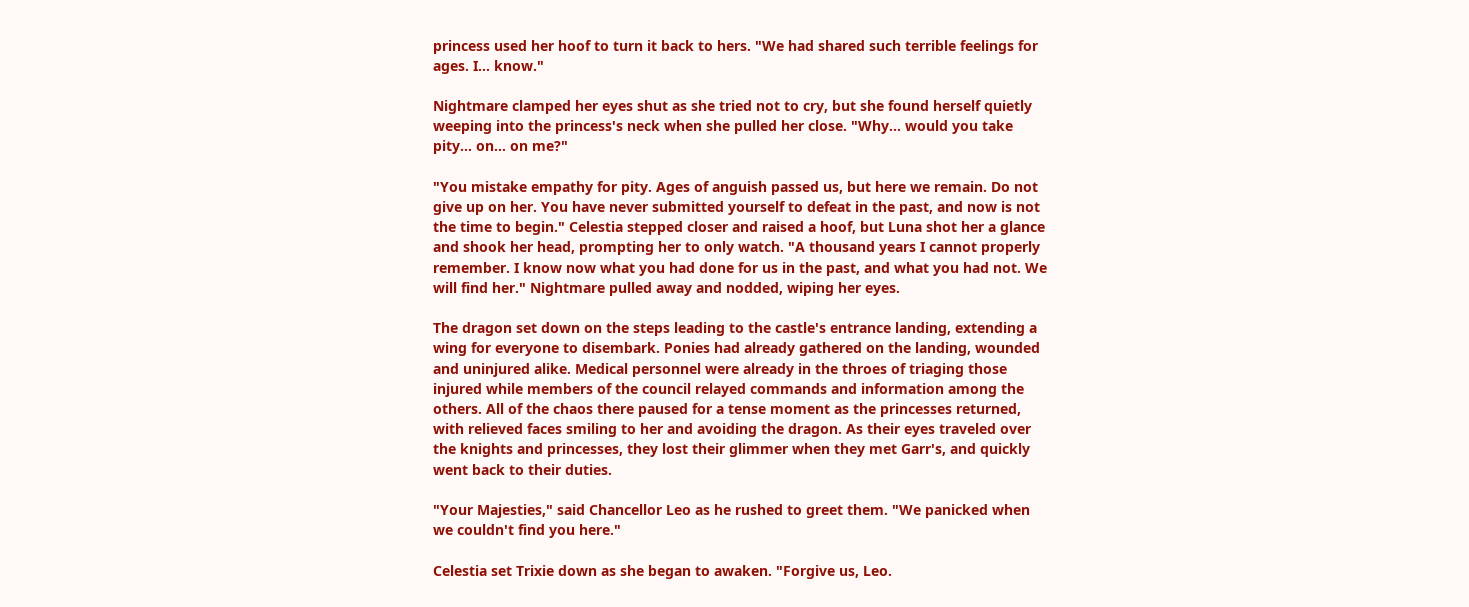princess used her hoof to turn it back to hers. "We had shared such terrible feelings for ages. I... know."

Nightmare clamped her eyes shut as she tried not to cry, but she found herself quietly weeping into the princess's neck when she pulled her close. "Why... would you take pity... on... on me?"

"You mistake empathy for pity. Ages of anguish passed us, but here we remain. Do not give up on her. You have never submitted yourself to defeat in the past, and now is not the time to begin." Celestia stepped closer and raised a hoof, but Luna shot her a glance and shook her head, prompting her to only watch. "A thousand years I cannot properly remember. I know now what you had done for us in the past, and what you had not. We will find her." Nightmare pulled away and nodded, wiping her eyes.

The dragon set down on the steps leading to the castle's entrance landing, extending a wing for everyone to disembark. Ponies had already gathered on the landing, wounded and uninjured alike. Medical personnel were already in the throes of triaging those injured while members of the council relayed commands and information among the others. All of the chaos there paused for a tense moment as the princesses returned, with relieved faces smiling to her and avoiding the dragon. As their eyes traveled over the knights and princesses, they lost their glimmer when they met Garr's, and quickly went back to their duties.

"Your Majesties," said Chancellor Leo as he rushed to greet them. "We panicked when we couldn't find you here."

Celestia set Trixie down as she began to awaken. "Forgive us, Leo.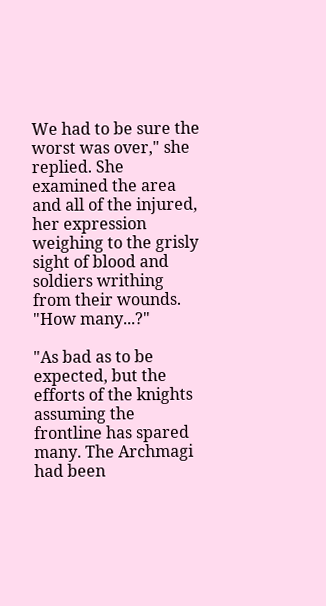We had to be sure the worst was over," she replied. She examined the area and all of the injured, her expression weighing to the grisly sight of blood and soldiers writhing from their wounds. "How many...?"

"As bad as to be expected, but the efforts of the knights assuming the frontline has spared many. The Archmagi had been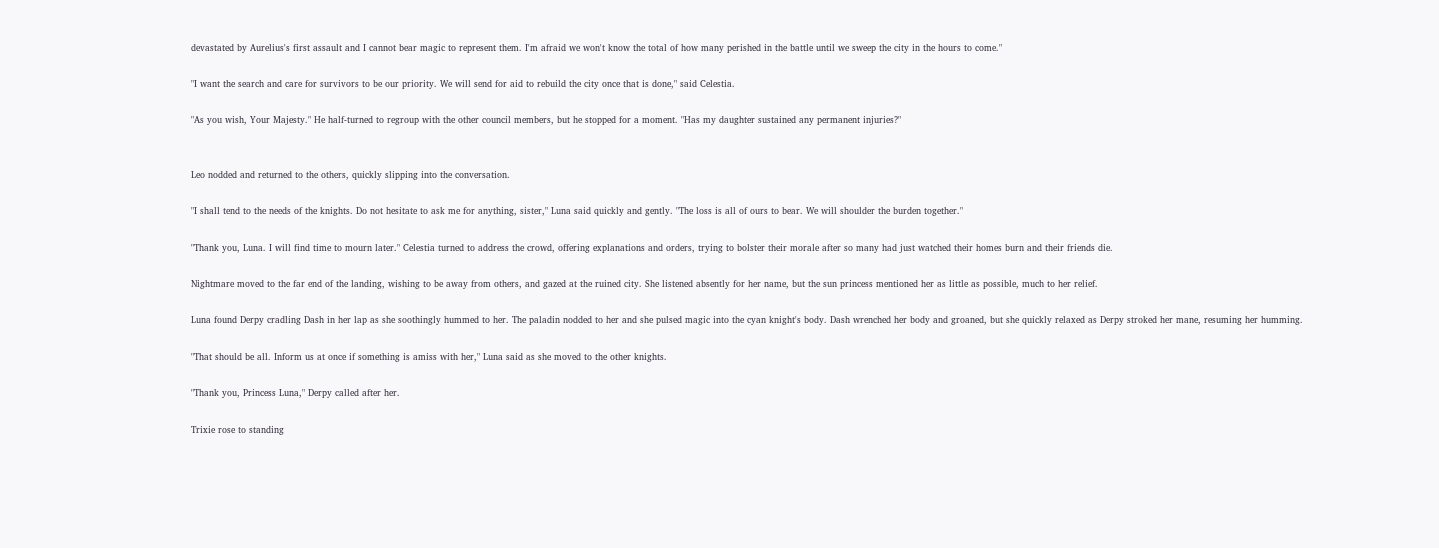devastated by Aurelius's first assault and I cannot bear magic to represent them. I'm afraid we won't know the total of how many perished in the battle until we sweep the city in the hours to come."

"I want the search and care for survivors to be our priority. We will send for aid to rebuild the city once that is done," said Celestia.

"As you wish, Your Majesty." He half-turned to regroup with the other council members, but he stopped for a moment. "Has my daughter sustained any permanent injuries?"


Leo nodded and returned to the others, quickly slipping into the conversation.

"I shall tend to the needs of the knights. Do not hesitate to ask me for anything, sister," Luna said quickly and gently. "The loss is all of ours to bear. We will shoulder the burden together."

"Thank you, Luna. I will find time to mourn later." Celestia turned to address the crowd, offering explanations and orders, trying to bolster their morale after so many had just watched their homes burn and their friends die.

Nightmare moved to the far end of the landing, wishing to be away from others, and gazed at the ruined city. She listened absently for her name, but the sun princess mentioned her as little as possible, much to her relief.

Luna found Derpy cradling Dash in her lap as she soothingly hummed to her. The paladin nodded to her and she pulsed magic into the cyan knight's body. Dash wrenched her body and groaned, but she quickly relaxed as Derpy stroked her mane, resuming her humming.

"That should be all. Inform us at once if something is amiss with her," Luna said as she moved to the other knights.

"Thank you, Princess Luna," Derpy called after her.

Trixie rose to standing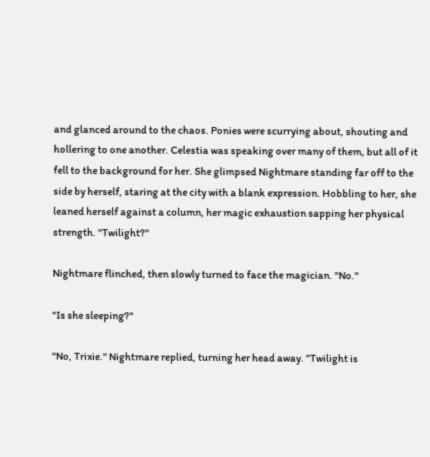and glanced around to the chaos. Ponies were scurrying about, shouting and hollering to one another. Celestia was speaking over many of them, but all of it fell to the background for her. She glimpsed Nightmare standing far off to the side by herself, staring at the city with a blank expression. Hobbling to her, she leaned herself against a column, her magic exhaustion sapping her physical strength. "Twilight?"

Nightmare flinched, then slowly turned to face the magician. "No."

"Is she sleeping?"

"No, Trixie." Nightmare replied, turning her head away. "Twilight is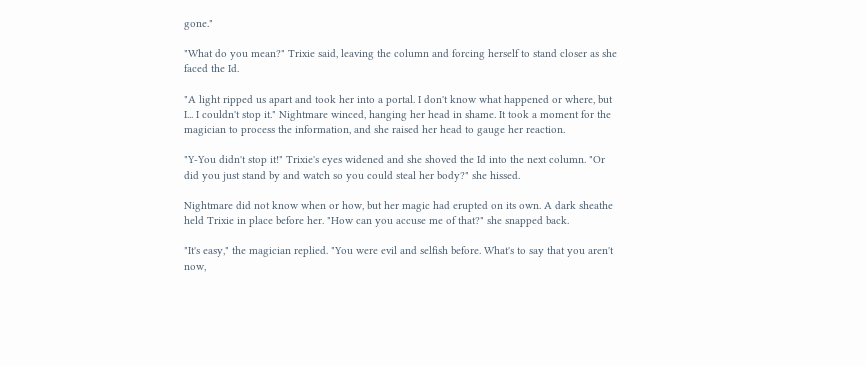gone."

"What do you mean?" Trixie said, leaving the column and forcing herself to stand closer as she faced the Id.

"A light ripped us apart and took her into a portal. I don't know what happened or where, but I... I couldn't stop it." Nightmare winced, hanging her head in shame. It took a moment for the magician to process the information, and she raised her head to gauge her reaction.

"Y-You didn't stop it!" Trixie's eyes widened and she shoved the Id into the next column. "Or did you just stand by and watch so you could steal her body?" she hissed.

Nightmare did not know when or how, but her magic had erupted on its own. A dark sheathe held Trixie in place before her. "How can you accuse me of that?" she snapped back.

"It's easy," the magician replied. "You were evil and selfish before. What's to say that you aren't now,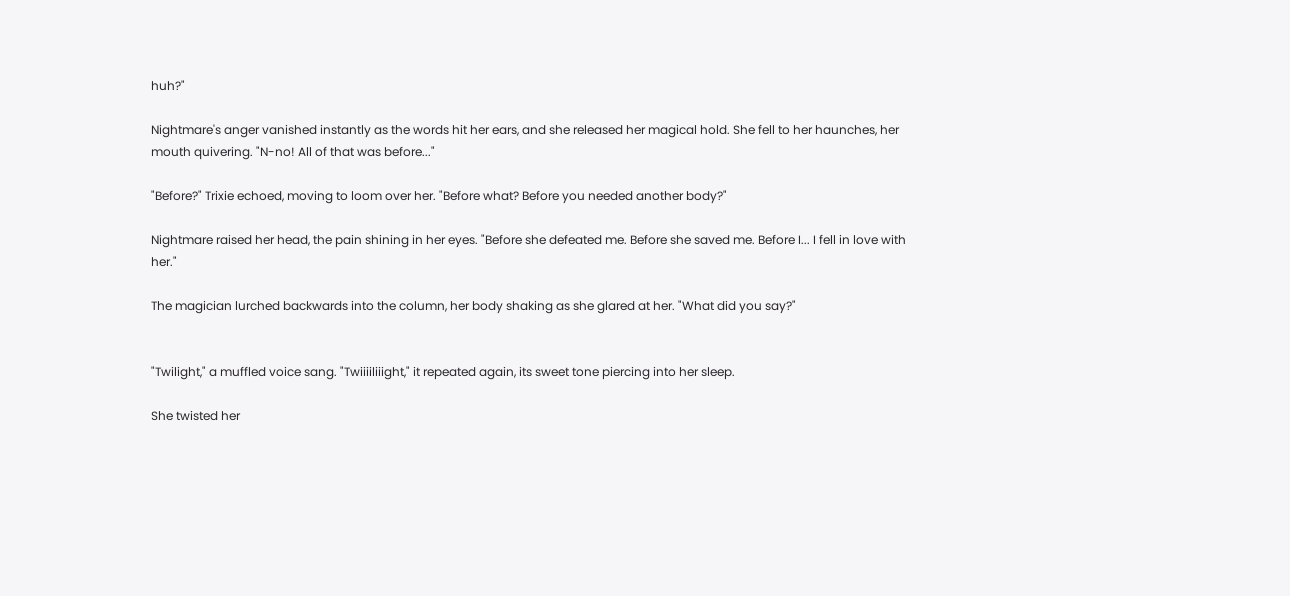huh?"

Nightmare's anger vanished instantly as the words hit her ears, and she released her magical hold. She fell to her haunches, her mouth quivering. "N-no! All of that was before..."

"Before?" Trixie echoed, moving to loom over her. "Before what? Before you needed another body?"

Nightmare raised her head, the pain shining in her eyes. "Before she defeated me. Before she saved me. Before I... I fell in love with her."

The magician lurched backwards into the column, her body shaking as she glared at her. "What did you say?"


"Twilight," a muffled voice sang. "Twiiiiliiight," it repeated again, its sweet tone piercing into her sleep.

She twisted her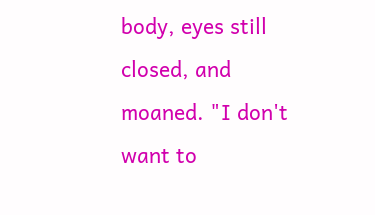body, eyes still closed, and moaned. "I don't want to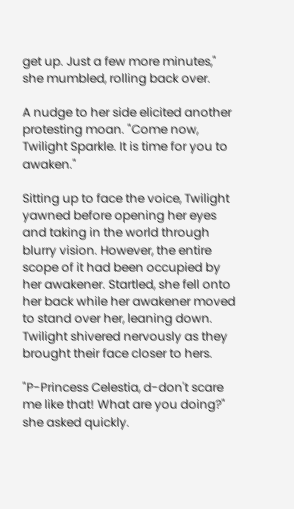get up. Just a few more minutes," she mumbled, rolling back over.

A nudge to her side elicited another protesting moan. "Come now, Twilight Sparkle. It is time for you to awaken."

Sitting up to face the voice, Twilight yawned before opening her eyes and taking in the world through blurry vision. However, the entire scope of it had been occupied by her awakener. Startled, she fell onto her back while her awakener moved to stand over her, leaning down. Twilight shivered nervously as they brought their face closer to hers.

"P-Princess Celestia, d-don't scare me like that! What are you doing?" she asked quickly.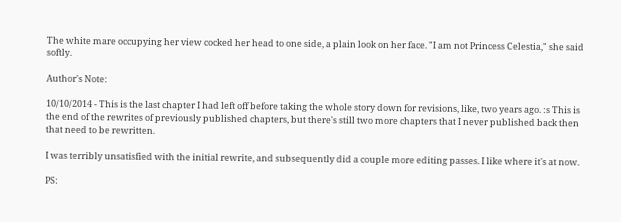The white mare occupying her view cocked her head to one side, a plain look on her face. "I am not Princess Celestia," she said softly.

Author's Note:

10/10/2014 - This is the last chapter I had left off before taking the whole story down for revisions, like, two years ago. :s This is the end of the rewrites of previously published chapters, but there's still two more chapters that I never published back then that need to be rewritten.

I was terribly unsatisfied with the initial rewrite, and subsequently did a couple more editing passes. I like where it's at now.

PS: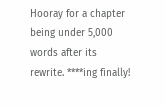Hooray for a chapter being under 5,000 words after its rewrite. ****ing finally!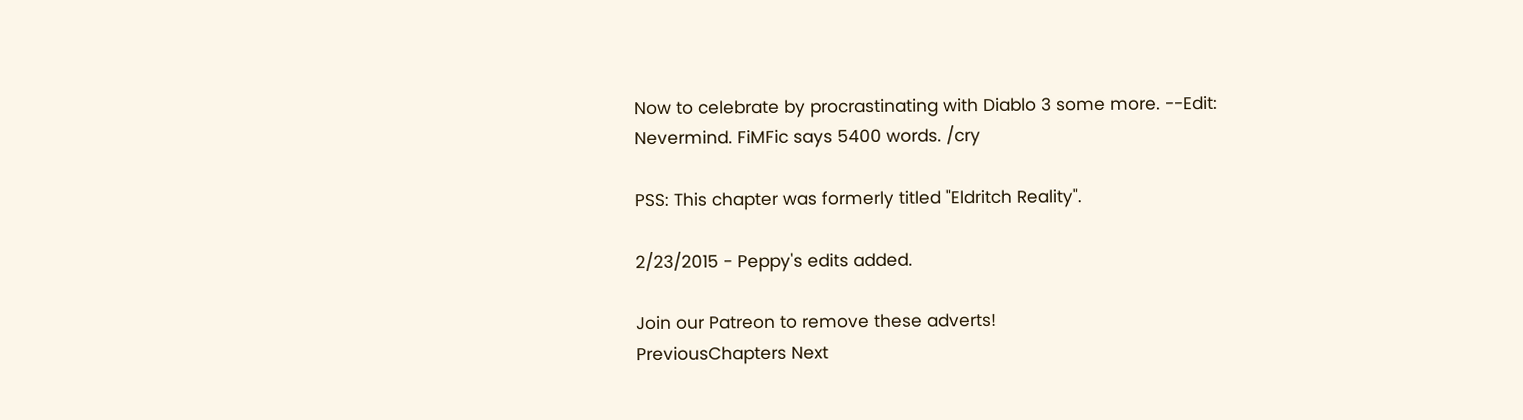Now to celebrate by procrastinating with Diablo 3 some more. --Edit: Nevermind. FiMFic says 5400 words. /cry

PSS: This chapter was formerly titled "Eldritch Reality".

2/23/2015 - Peppy's edits added.

Join our Patreon to remove these adverts!
PreviousChapters Next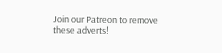Join our Patreon to remove these adverts!